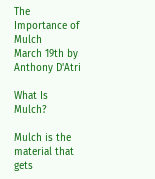The Importance of Mulch
March 19th by Anthony D'Atri

What Is Mulch?

Mulch is the material that gets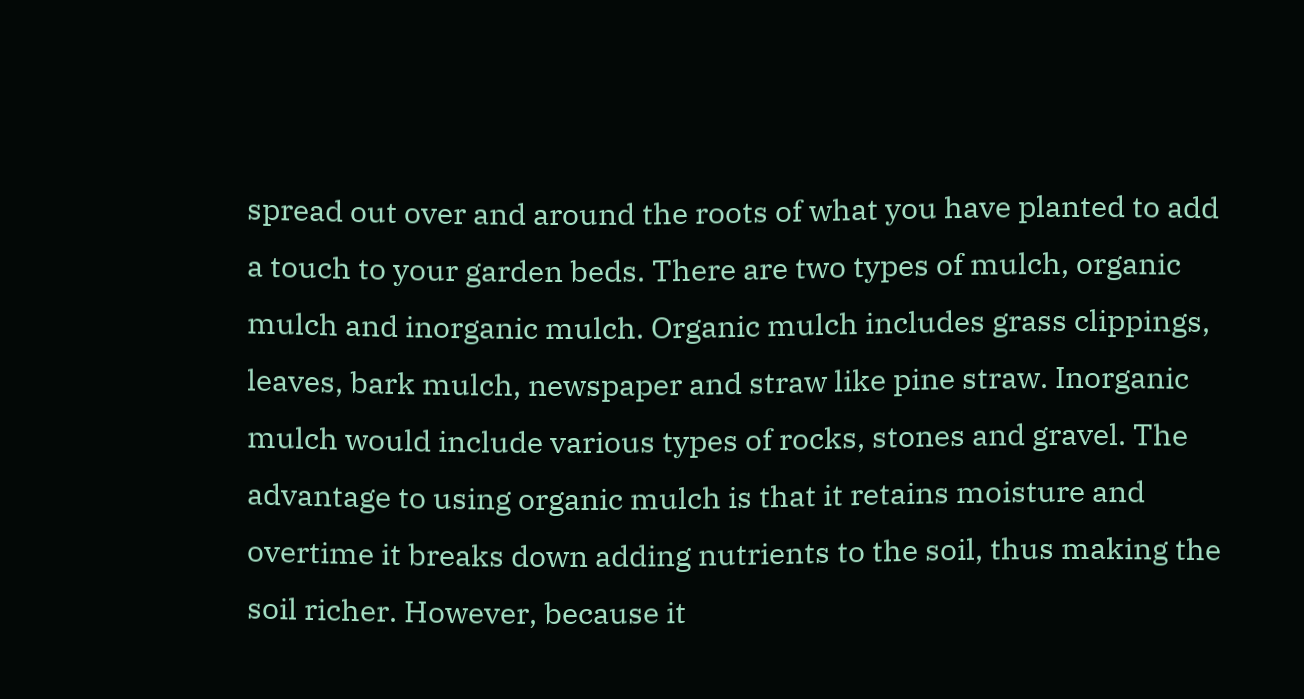spread out over and around the roots of what you have planted to add a touch to your garden beds. There are two types of mulch, organic mulch and inorganic mulch. Organic mulch includes grass clippings, leaves, bark mulch, newspaper and straw like pine straw. Inorganic mulch would include various types of rocks, stones and gravel. The advantage to using organic mulch is that it retains moisture and overtime it breaks down adding nutrients to the soil, thus making the soil richer. However, because it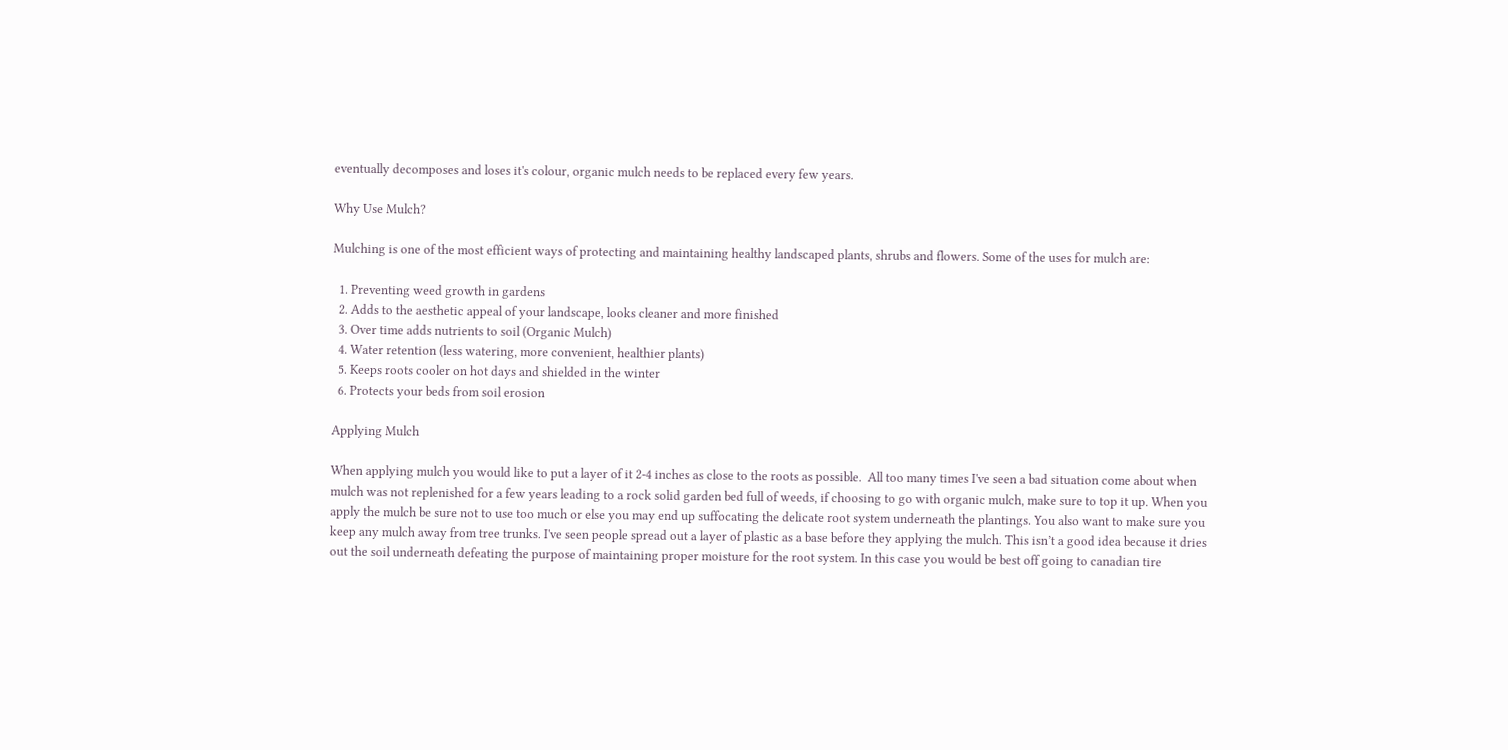eventually decomposes and loses it's colour, organic mulch needs to be replaced every few years.

Why Use Mulch?

Mulching is one of the most efficient ways of protecting and maintaining healthy landscaped plants, shrubs and flowers. Some of the uses for mulch are:

  1. Preventing weed growth in gardens
  2. Adds to the aesthetic appeal of your landscape, looks cleaner and more finished
  3. Over time adds nutrients to soil (Organic Mulch)
  4. Water retention (less watering, more convenient, healthier plants)
  5. Keeps roots cooler on hot days and shielded in the winter
  6. Protects your beds from soil erosion

Applying Mulch

When applying mulch you would like to put a layer of it 2-4 inches as close to the roots as possible.  All too many times I've seen a bad situation come about when mulch was not replenished for a few years leading to a rock solid garden bed full of weeds, if choosing to go with organic mulch, make sure to top it up. When you apply the mulch be sure not to use too much or else you may end up suffocating the delicate root system underneath the plantings. You also want to make sure you keep any mulch away from tree trunks. I've seen people spread out a layer of plastic as a base before they applying the mulch. This isn’t a good idea because it dries out the soil underneath defeating the purpose of maintaining proper moisture for the root system. In this case you would be best off going to canadian tire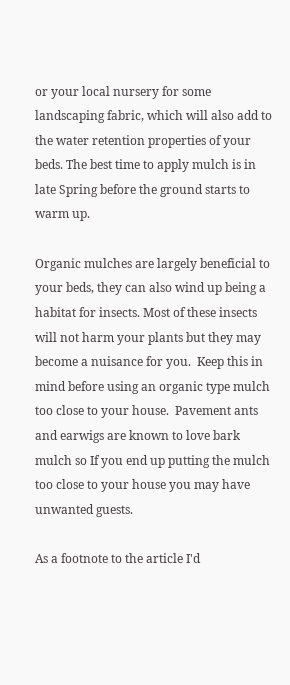or your local nursery for some landscaping fabric, which will also add to the water retention properties of your beds. The best time to apply mulch is in late Spring before the ground starts to warm up.

Organic mulches are largely beneficial to your beds, they can also wind up being a habitat for insects. Most of these insects will not harm your plants but they may become a nuisance for you.  Keep this in mind before using an organic type mulch too close to your house.  Pavement ants and earwigs are known to love bark mulch so If you end up putting the mulch too close to your house you may have unwanted guests.

As a footnote to the article I'd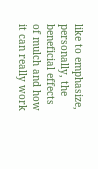like to emphasize, personally, the beneficial effects of mulch and how it can really work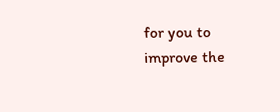for you to improve the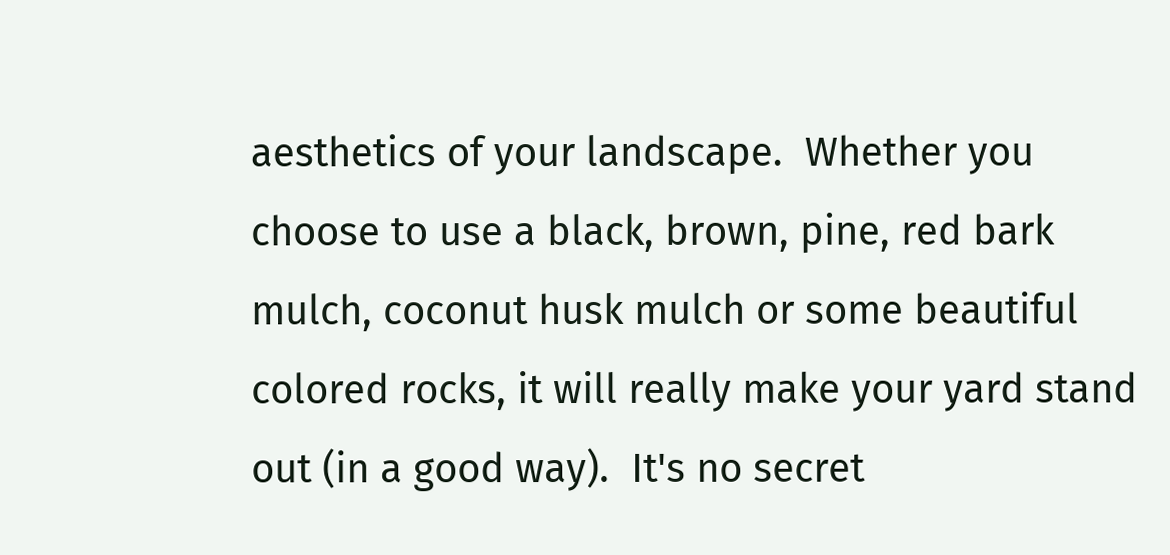aesthetics of your landscape.  Whether you choose to use a black, brown, pine, red bark mulch, coconut husk mulch or some beautiful colored rocks, it will really make your yard stand out (in a good way).  It's no secret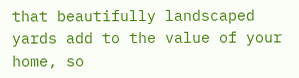that beautifully landscaped yards add to the value of your home, so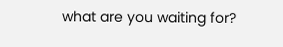what are you waiting for?